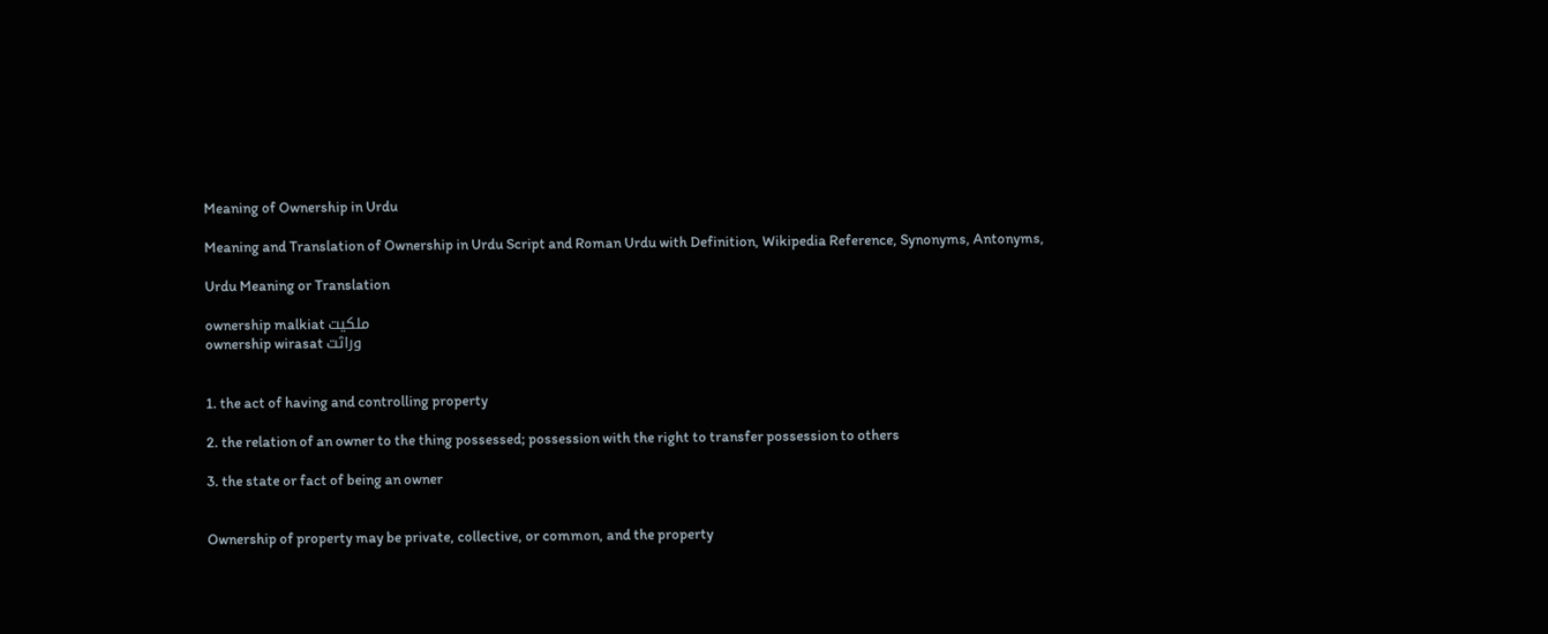Meaning of Ownership in Urdu

Meaning and Translation of Ownership in Urdu Script and Roman Urdu with Definition, Wikipedia Reference, Synonyms, Antonyms,

Urdu Meaning or Translation

ownership malkiat ملکيت
ownership wirasat وراثت


1. the act of having and controlling property

2. the relation of an owner to the thing possessed; possession with the right to transfer possession to others

3. the state or fact of being an owner


Ownership of property may be private, collective, or common, and the property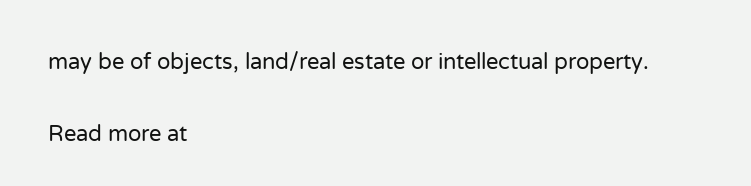may be of objects, land/real estate or intellectual property.

Read more at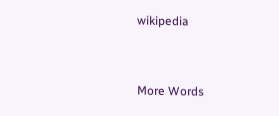wikipedia


More Words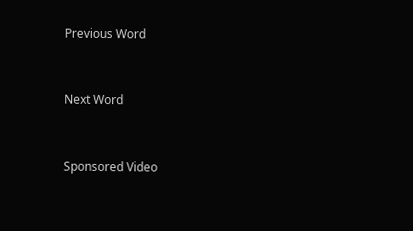Previous Word


Next Word


Sponsored Video